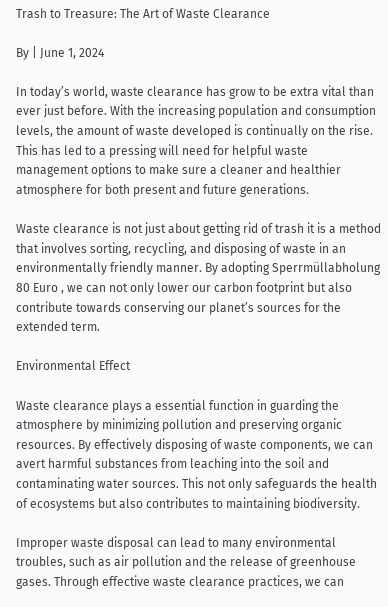Trash to Treasure: The Art of Waste Clearance

By | June 1, 2024

In today’s world, waste clearance has grow to be extra vital than ever just before. With the increasing population and consumption levels, the amount of waste developed is continually on the rise. This has led to a pressing will need for helpful waste management options to make sure a cleaner and healthier atmosphere for both present and future generations.

Waste clearance is not just about getting rid of trash it is a method that involves sorting, recycling, and disposing of waste in an environmentally friendly manner. By adopting Sperrmüllabholung 80 Euro , we can not only lower our carbon footprint but also contribute towards conserving our planet’s sources for the extended term.

Environmental Effect

Waste clearance plays a essential function in guarding the atmosphere by minimizing pollution and preserving organic resources. By effectively disposing of waste components, we can avert harmful substances from leaching into the soil and contaminating water sources. This not only safeguards the health of ecosystems but also contributes to maintaining biodiversity.

Improper waste disposal can lead to many environmental troubles, such as air pollution and the release of greenhouse gases. Through effective waste clearance practices, we can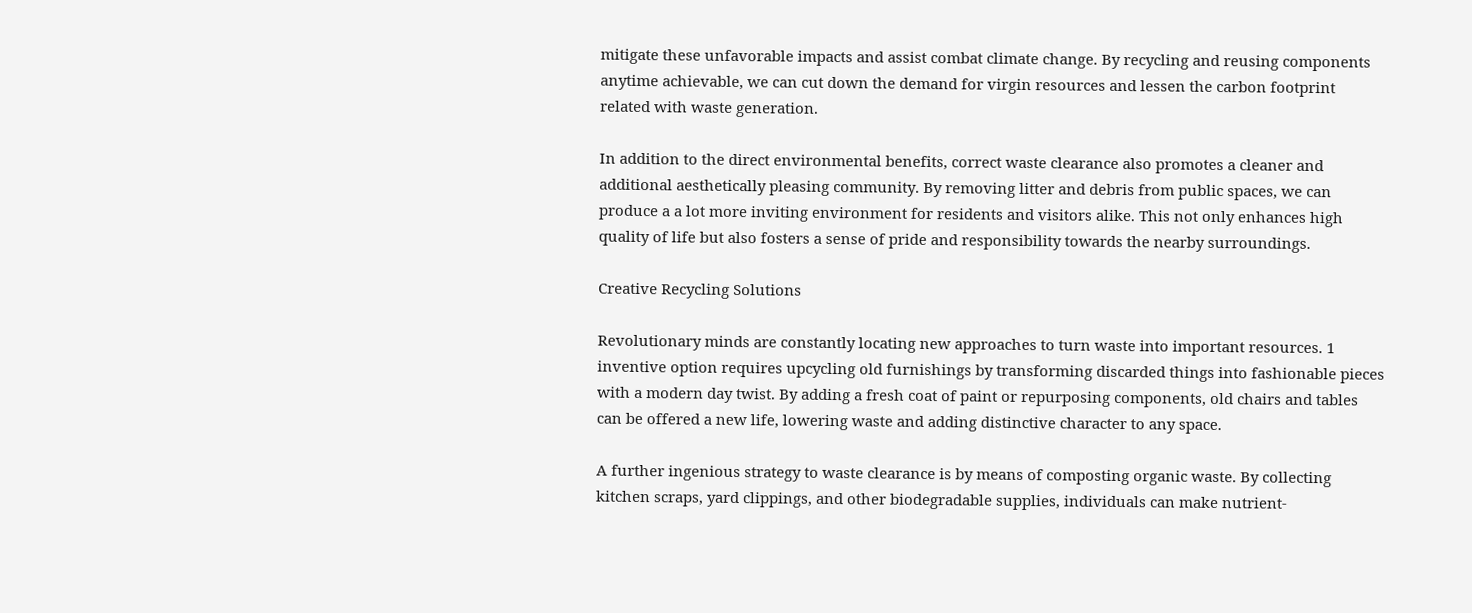mitigate these unfavorable impacts and assist combat climate change. By recycling and reusing components anytime achievable, we can cut down the demand for virgin resources and lessen the carbon footprint related with waste generation.

In addition to the direct environmental benefits, correct waste clearance also promotes a cleaner and additional aesthetically pleasing community. By removing litter and debris from public spaces, we can produce a a lot more inviting environment for residents and visitors alike. This not only enhances high quality of life but also fosters a sense of pride and responsibility towards the nearby surroundings.

Creative Recycling Solutions

Revolutionary minds are constantly locating new approaches to turn waste into important resources. 1 inventive option requires upcycling old furnishings by transforming discarded things into fashionable pieces with a modern day twist. By adding a fresh coat of paint or repurposing components, old chairs and tables can be offered a new life, lowering waste and adding distinctive character to any space.

A further ingenious strategy to waste clearance is by means of composting organic waste. By collecting kitchen scraps, yard clippings, and other biodegradable supplies, individuals can make nutrient-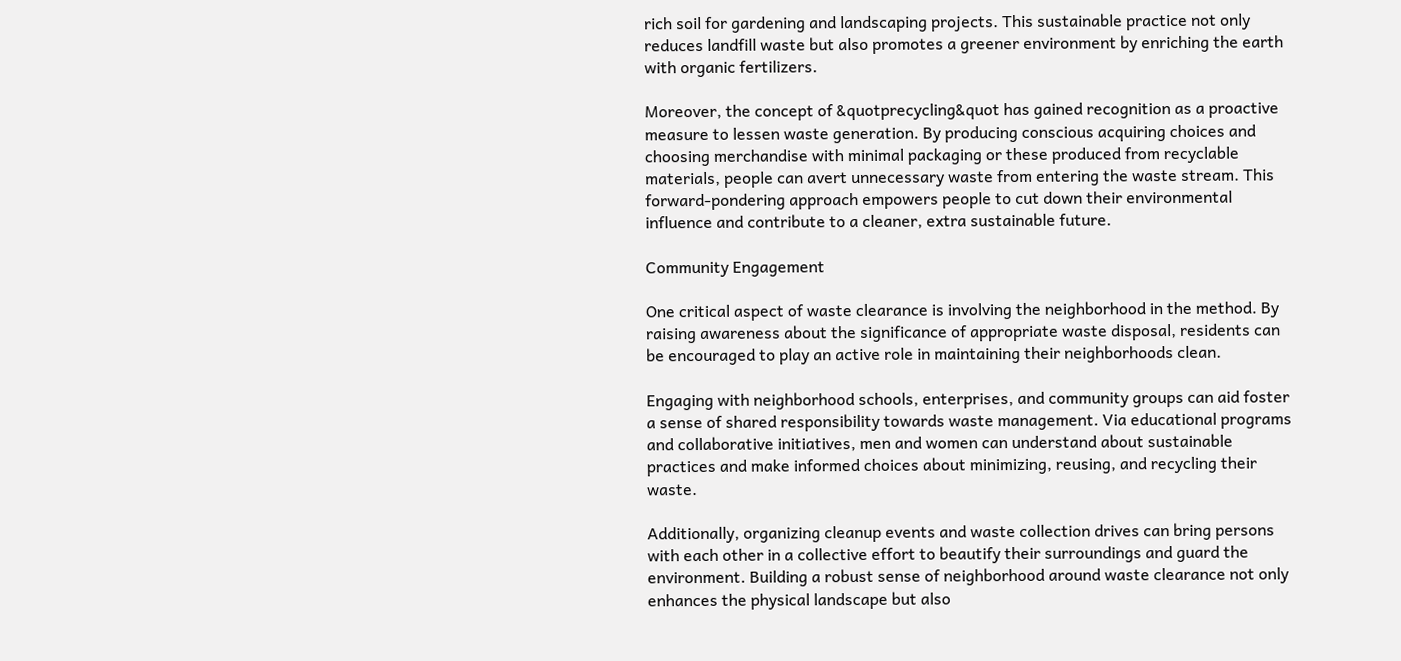rich soil for gardening and landscaping projects. This sustainable practice not only reduces landfill waste but also promotes a greener environment by enriching the earth with organic fertilizers.

Moreover, the concept of &quotprecycling&quot has gained recognition as a proactive measure to lessen waste generation. By producing conscious acquiring choices and choosing merchandise with minimal packaging or these produced from recyclable materials, people can avert unnecessary waste from entering the waste stream. This forward-pondering approach empowers people to cut down their environmental influence and contribute to a cleaner, extra sustainable future.

Community Engagement

One critical aspect of waste clearance is involving the neighborhood in the method. By raising awareness about the significance of appropriate waste disposal, residents can be encouraged to play an active role in maintaining their neighborhoods clean.

Engaging with neighborhood schools, enterprises, and community groups can aid foster a sense of shared responsibility towards waste management. Via educational programs and collaborative initiatives, men and women can understand about sustainable practices and make informed choices about minimizing, reusing, and recycling their waste.

Additionally, organizing cleanup events and waste collection drives can bring persons with each other in a collective effort to beautify their surroundings and guard the environment. Building a robust sense of neighborhood around waste clearance not only enhances the physical landscape but also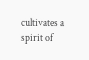cultivates a spirit of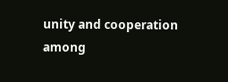unity and cooperation among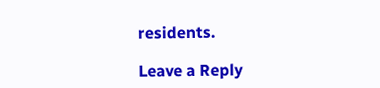residents.

Leave a Reply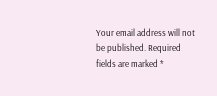Your email address will not be published. Required fields are marked *